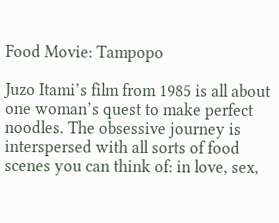Food Movie: Tampopo

Juzo Itami’s film from 1985 is all about one woman’s quest to make perfect noodles. The obsessive journey is interspersed with all sorts of food scenes you can think of: in love, sex,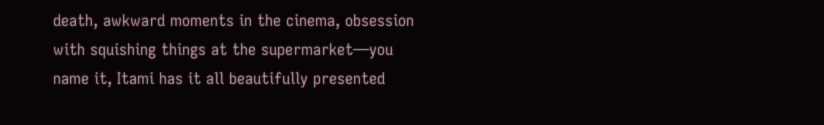death, awkward moments in the cinema, obsession with squishing things at the supermarket—you name it, Itami has it all beautifully presented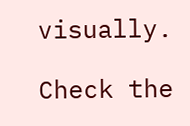visually.

Check the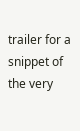trailer for a snippet of the very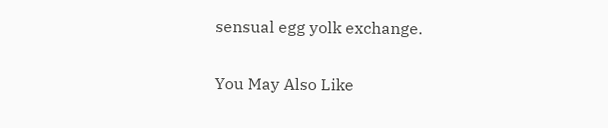sensual egg yolk exchange.

You May Also Like